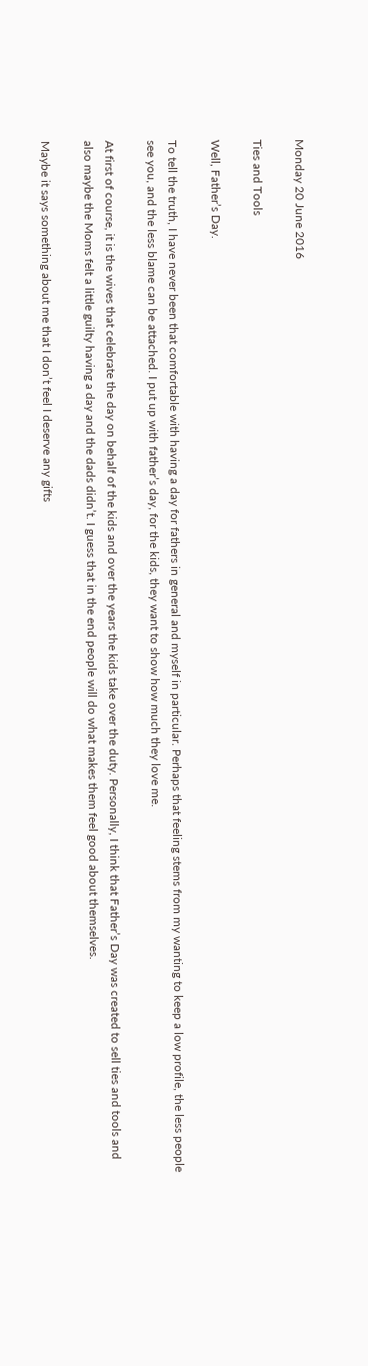Monday 20 June 2016

Ties and Tools

Well, Father’s Day.

To tell the truth, I have never been that comfortable with having a day for fathers in general and myself in particular. Perhaps that feeling stems from my wanting to keep a low profile, the less people see you, and the less blame can be attached. I put up with father’s day, for the kids, they want to show how much they love me.

At first of course, it is the wives that celebrate the day on behalf of the kids and over the years the kids take over the duty. Personally, I think that Father’s Day was created to sell ties and tools and also maybe the Moms felt a little guilty having a day and the dads didn’t. I guess that in the end people will do what makes them feel good about themselves.

Maybe it says something about me that I don’t feel I deserve any gifts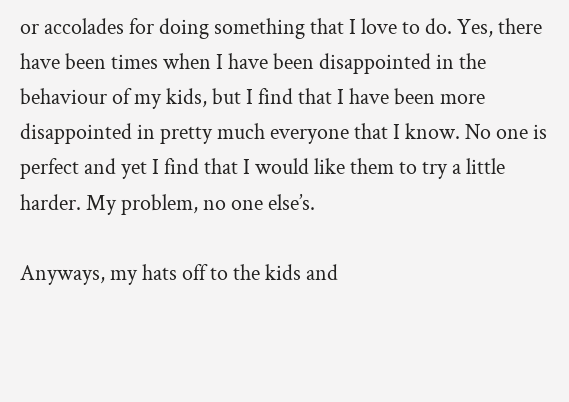or accolades for doing something that I love to do. Yes, there have been times when I have been disappointed in the behaviour of my kids, but I find that I have been more disappointed in pretty much everyone that I know. No one is perfect and yet I find that I would like them to try a little harder. My problem, no one else’s.

Anyways, my hats off to the kids and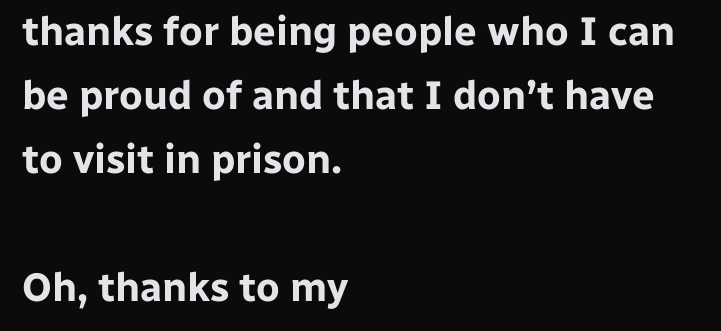thanks for being people who I can be proud of and that I don’t have to visit in prison.

Oh, thanks to my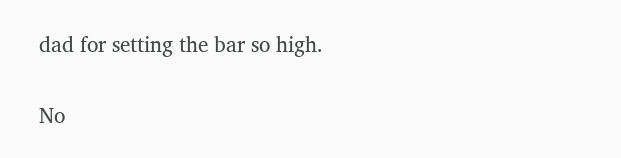dad for setting the bar so high.

No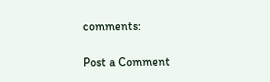comments:

Post a Comment